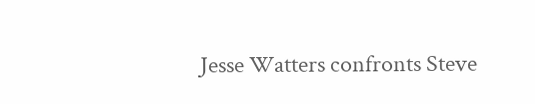Jesse Watters confronts Steve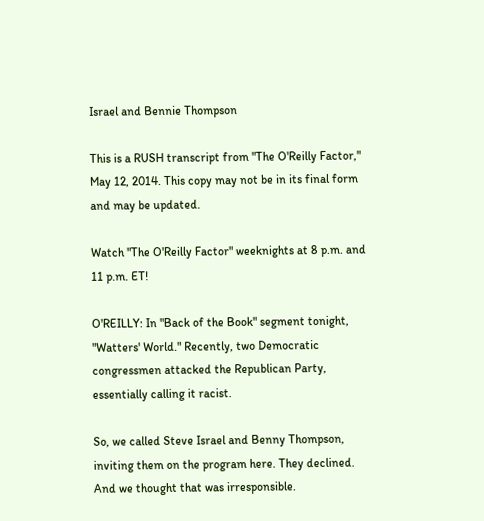Israel and Bennie Thompson

This is a RUSH transcript from "The O'Reilly Factor," May 12, 2014. This copy may not be in its final form and may be updated.

Watch "The O'Reilly Factor" weeknights at 8 p.m. and 11 p.m. ET!

O'REILLY: In "Back of the Book" segment tonight, "Watters' World." Recently, two Democratic congressmen attacked the Republican Party, essentially calling it racist.

So, we called Steve Israel and Benny Thompson, inviting them on the program here. They declined. And we thought that was irresponsible.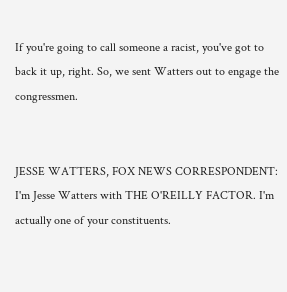If you're going to call someone a racist, you've got to back it up, right. So, we sent Watters out to engage the congressmen.


JESSE WATTERS, FOX NEWS CORRESPONDENT: I'm Jesse Watters with THE O'REILLY FACTOR. I'm actually one of your constituents.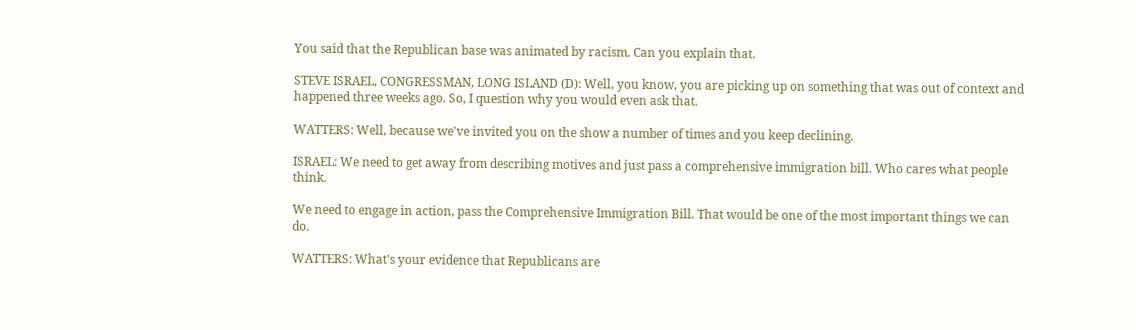You said that the Republican base was animated by racism. Can you explain that.

STEVE ISRAEL, CONGRESSMAN, LONG ISLAND (D): Well, you know, you are picking up on something that was out of context and happened three weeks ago. So, I question why you would even ask that.

WATTERS: Well, because we've invited you on the show a number of times and you keep declining.

ISRAEL: We need to get away from describing motives and just pass a comprehensive immigration bill. Who cares what people think.

We need to engage in action, pass the Comprehensive Immigration Bill. That would be one of the most important things we can do.

WATTERS: What's your evidence that Republicans are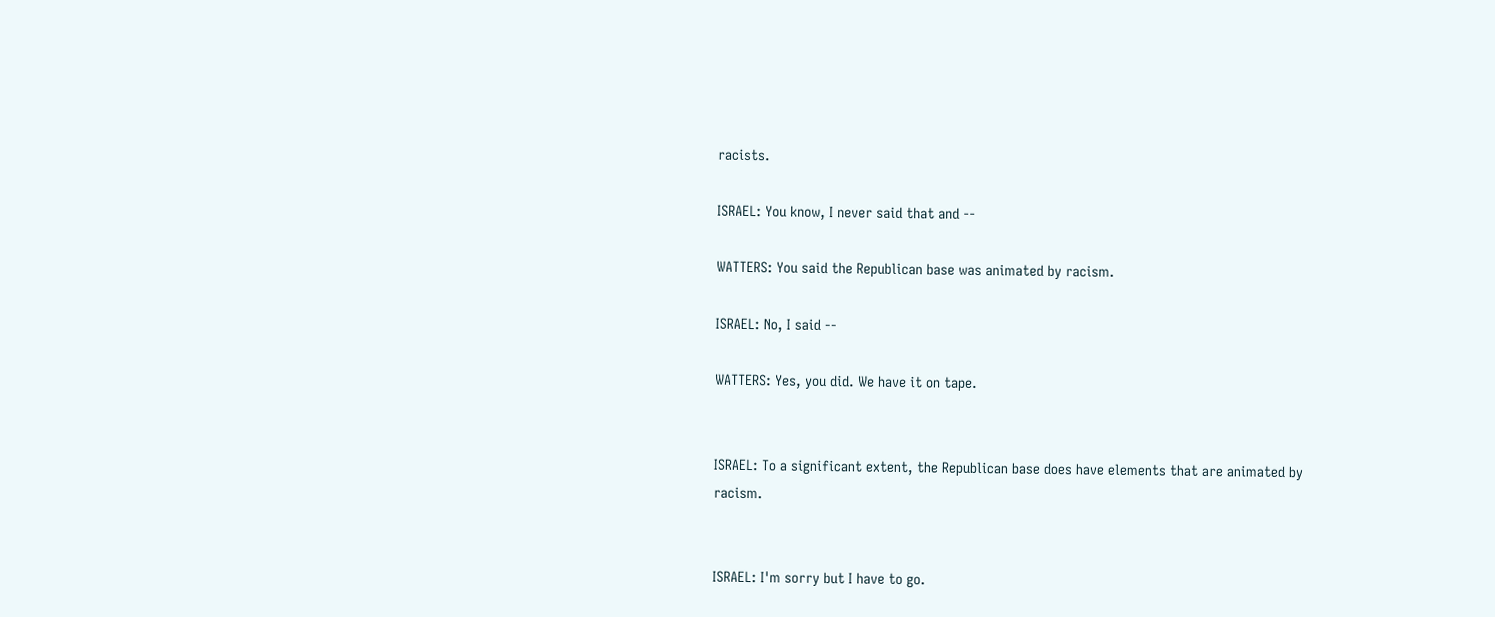racists.

ISRAEL: You know, I never said that and --

WATTERS: You said the Republican base was animated by racism.

ISRAEL: No, I said --

WATTERS: Yes, you did. We have it on tape.


ISRAEL: To a significant extent, the Republican base does have elements that are animated by racism.


ISRAEL: I'm sorry but I have to go.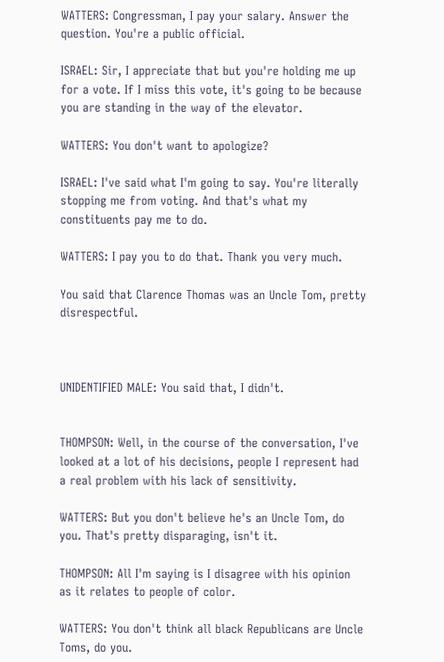WATTERS: Congressman, I pay your salary. Answer the question. You're a public official.

ISRAEL: Sir, I appreciate that but you're holding me up for a vote. If I miss this vote, it's going to be because you are standing in the way of the elevator.

WATTERS: You don't want to apologize?

ISRAEL: I've said what I'm going to say. You're literally stopping me from voting. And that's what my constituents pay me to do.

WATTERS: I pay you to do that. Thank you very much.

You said that Clarence Thomas was an Uncle Tom, pretty disrespectful.



UNIDENTIFIED MALE: You said that, I didn't.


THOMPSON: Well, in the course of the conversation, I've looked at a lot of his decisions, people I represent had a real problem with his lack of sensitivity.

WATTERS: But you don't believe he's an Uncle Tom, do you. That's pretty disparaging, isn't it.

THOMPSON: All I'm saying is I disagree with his opinion as it relates to people of color.

WATTERS: You don't think all black Republicans are Uncle Toms, do you.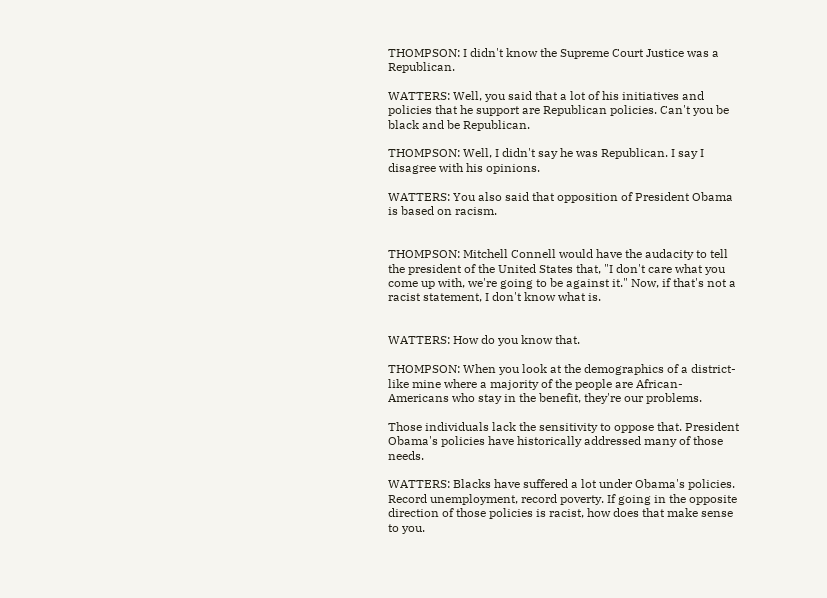THOMPSON: I didn't know the Supreme Court Justice was a Republican.

WATTERS: Well, you said that a lot of his initiatives and policies that he support are Republican policies. Can't you be black and be Republican.

THOMPSON: Well, I didn't say he was Republican. I say I disagree with his opinions.

WATTERS: You also said that opposition of President Obama is based on racism.


THOMPSON: Mitchell Connell would have the audacity to tell the president of the United States that, "I don't care what you come up with, we're going to be against it." Now, if that's not a racist statement, I don't know what is.


WATTERS: How do you know that.

THOMPSON: When you look at the demographics of a district-like mine where a majority of the people are African-Americans who stay in the benefit, they're our problems.

Those individuals lack the sensitivity to oppose that. President Obama's policies have historically addressed many of those needs.

WATTERS: Blacks have suffered a lot under Obama's policies. Record unemployment, record poverty. If going in the opposite direction of those policies is racist, how does that make sense to you.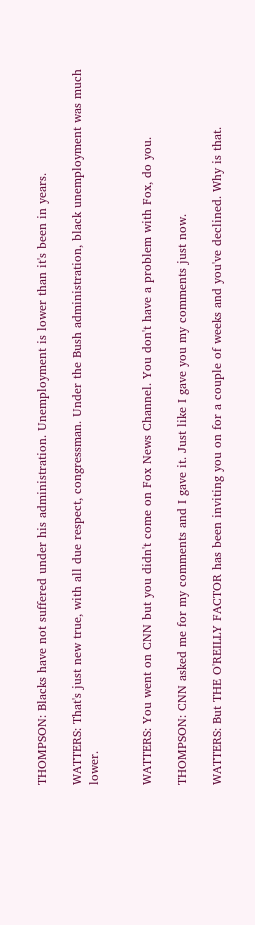THOMPSON: Blacks have not suffered under his administration. Unemployment is lower than it's been in years.

WATTERS: That's just new true, with all due respect, congressman. Under the Bush administration, black unemployment was much lower.


WATTERS: You went on CNN but you didn't come on Fox News Channel. You don't have a problem with Fox, do you.

THOMPSON: CNN asked me for my comments and I gave it. Just like I gave you my comments just now.

WATTERS: But THE O'REILLY FACTOR has been inviting you on for a couple of weeks and you've declined. Why is that.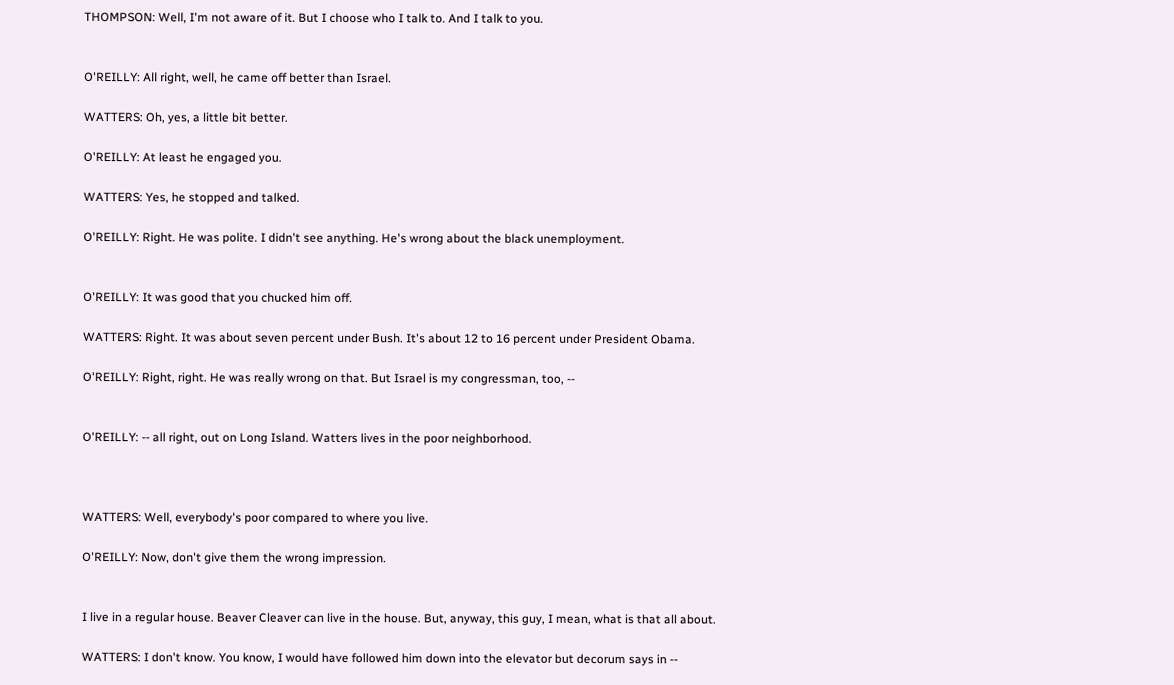THOMPSON: Well, I'm not aware of it. But I choose who I talk to. And I talk to you.


O'REILLY: All right, well, he came off better than Israel.

WATTERS: Oh, yes, a little bit better.

O'REILLY: At least he engaged you.

WATTERS: Yes, he stopped and talked.

O'REILLY: Right. He was polite. I didn't see anything. He's wrong about the black unemployment.


O'REILLY: It was good that you chucked him off.

WATTERS: Right. It was about seven percent under Bush. It's about 12 to 16 percent under President Obama.

O'REILLY: Right, right. He was really wrong on that. But Israel is my congressman, too, --


O'REILLY: -- all right, out on Long Island. Watters lives in the poor neighborhood.



WATTERS: Well, everybody's poor compared to where you live.

O'REILLY: Now, don't give them the wrong impression.


I live in a regular house. Beaver Cleaver can live in the house. But, anyway, this guy, I mean, what is that all about.

WATTERS: I don't know. You know, I would have followed him down into the elevator but decorum says in --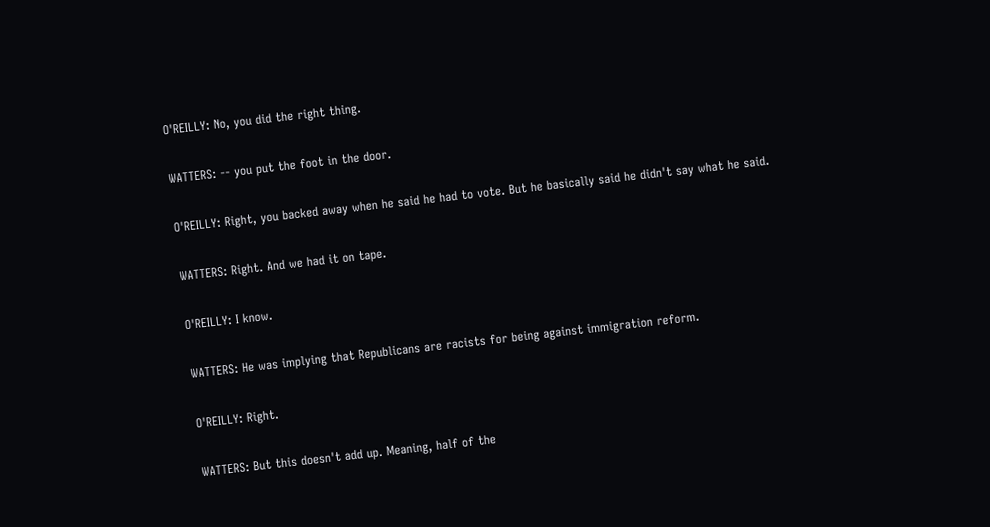O'REILLY: No, you did the right thing.

WATTERS: -- you put the foot in the door.

O'REILLY: Right, you backed away when he said he had to vote. But he basically said he didn't say what he said.

WATTERS: Right. And we had it on tape.

O'REILLY: I know.

WATTERS: He was implying that Republicans are racists for being against immigration reform.

O'REILLY: Right.

WATTERS: But this doesn't add up. Meaning, half of the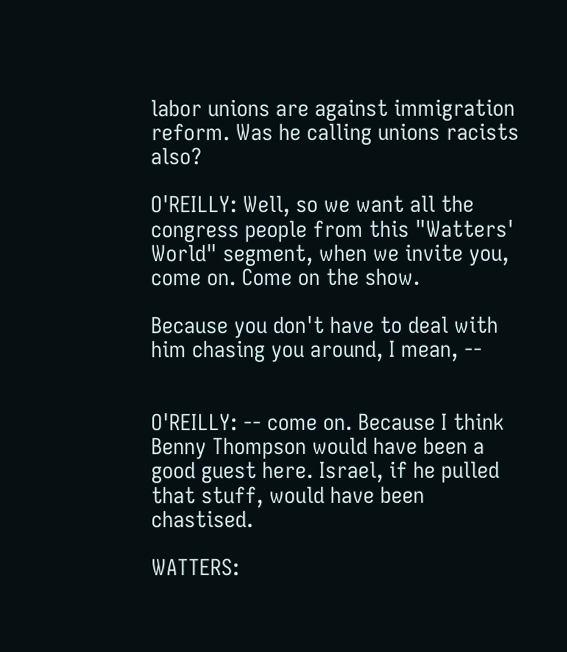labor unions are against immigration reform. Was he calling unions racists also?

O'REILLY: Well, so we want all the congress people from this "Watters' World" segment, when we invite you, come on. Come on the show.

Because you don't have to deal with him chasing you around, I mean, --


O'REILLY: -- come on. Because I think Benny Thompson would have been a good guest here. Israel, if he pulled that stuff, would have been chastised.

WATTERS: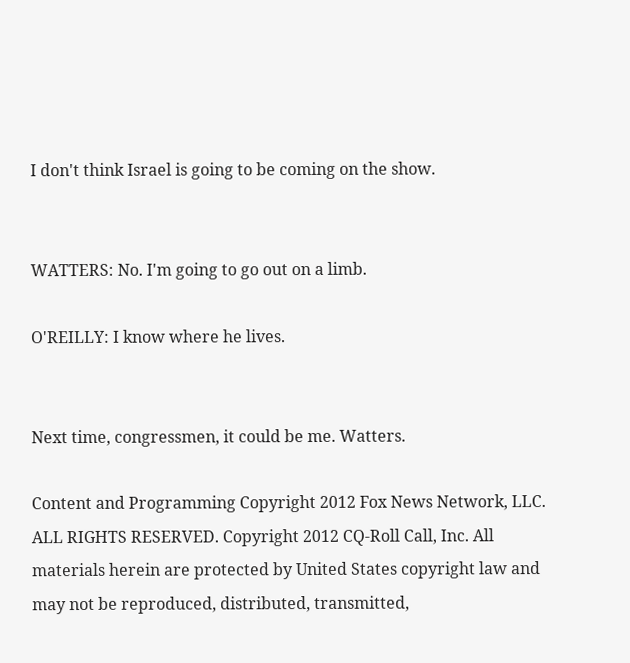I don't think Israel is going to be coming on the show.


WATTERS: No. I'm going to go out on a limb.

O'REILLY: I know where he lives.


Next time, congressmen, it could be me. Watters.

Content and Programming Copyright 2012 Fox News Network, LLC. ALL RIGHTS RESERVED. Copyright 2012 CQ-Roll Call, Inc. All materials herein are protected by United States copyright law and may not be reproduced, distributed, transmitted,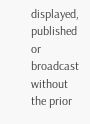displayed, published or broadcast without the prior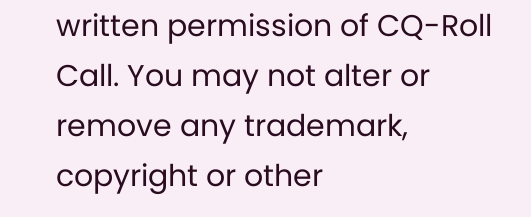written permission of CQ-Roll Call. You may not alter or remove any trademark, copyright or other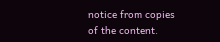notice from copies of the content.